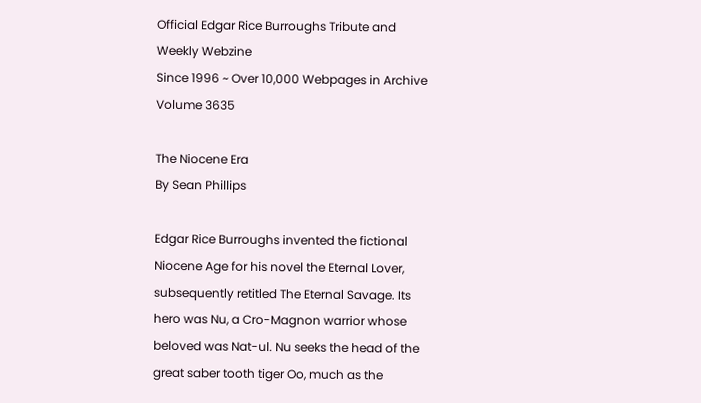Official Edgar Rice Burroughs Tribute and Weekly Webzine
Since 1996 ~ Over 10,000 Webpages in Archive
Volume 3635

The Niocene Era
By Sean Phillips

Edgar Rice Burroughs invented the fictional Niocene Age for his novel the Eternal Lover, subsequently retitled The Eternal Savage. Its hero was Nu, a Cro-Magnon warrior whose beloved was Nat-ul. Nu seeks the head of the great saber tooth tiger Oo, much as the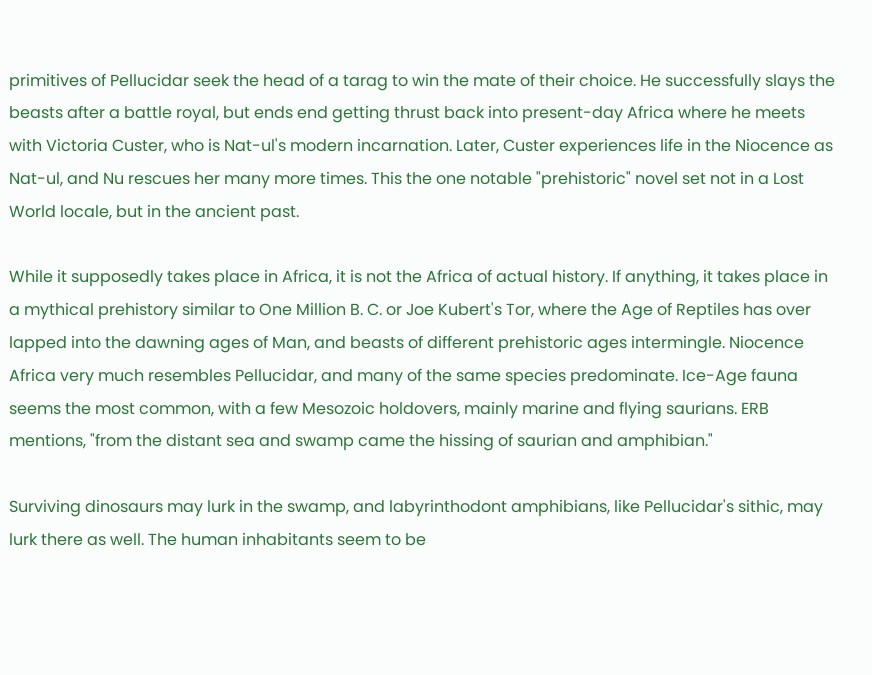primitives of Pellucidar seek the head of a tarag to win the mate of their choice. He successfully slays the beasts after a battle royal, but ends end getting thrust back into present-day Africa where he meets with Victoria Custer, who is Nat-ul's modern incarnation. Later, Custer experiences life in the Niocence as Nat-ul, and Nu rescues her many more times. This the one notable "prehistoric" novel set not in a Lost World locale, but in the ancient past.

While it supposedly takes place in Africa, it is not the Africa of actual history. If anything, it takes place in a mythical prehistory similar to One Million B. C. or Joe Kubert's Tor, where the Age of Reptiles has over lapped into the dawning ages of Man, and beasts of different prehistoric ages intermingle. Niocence Africa very much resembles Pellucidar, and many of the same species predominate. Ice-Age fauna seems the most common, with a few Mesozoic holdovers, mainly marine and flying saurians. ERB mentions, "from the distant sea and swamp came the hissing of saurian and amphibian."

Surviving dinosaurs may lurk in the swamp, and labyrinthodont amphibians, like Pellucidar's sithic, may lurk there as well. The human inhabitants seem to be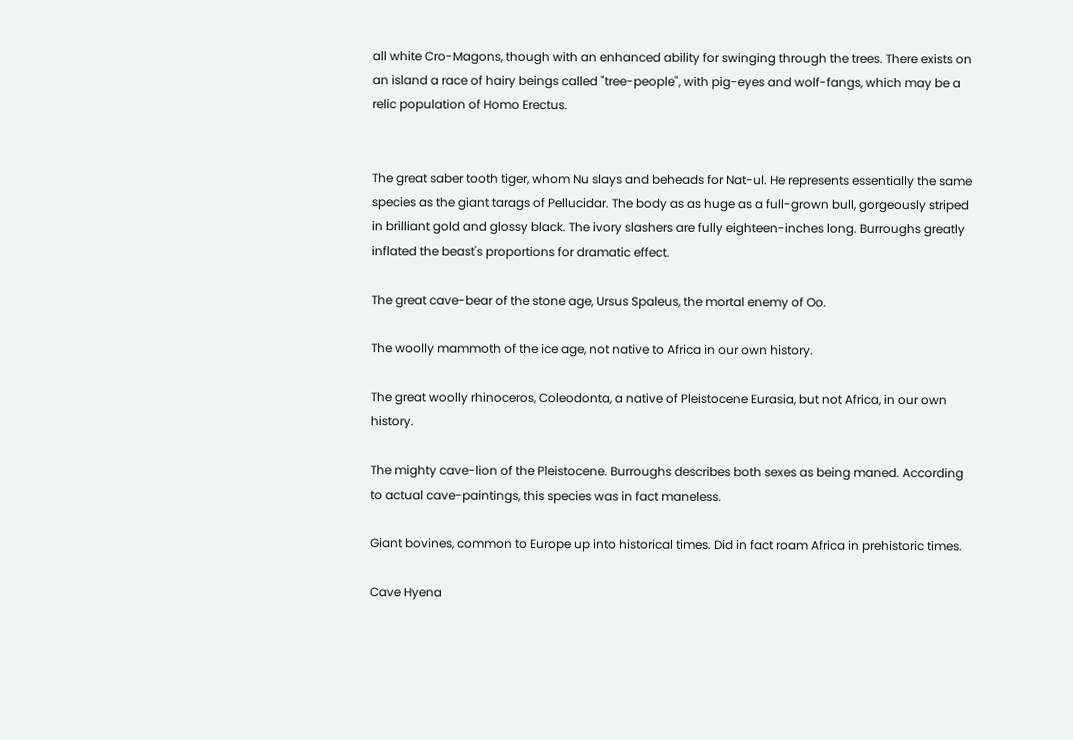all white Cro-Magons, though with an enhanced ability for swinging through the trees. There exists on an island a race of hairy beings called "tree-people", with pig-eyes and wolf-fangs, which may be a relic population of Homo Erectus.


The great saber tooth tiger, whom Nu slays and beheads for Nat-ul. He represents essentially the same species as the giant tarags of Pellucidar. The body as as huge as a full-grown bull, gorgeously striped in brilliant gold and glossy black. The ivory slashers are fully eighteen-inches long. Burroughs greatly inflated the beast's proportions for dramatic effect.

The great cave-bear of the stone age, Ursus Spaleus, the mortal enemy of Oo.

The woolly mammoth of the ice age, not native to Africa in our own history.

The great woolly rhinoceros, Coleodonta, a native of Pleistocene Eurasia, but not Africa, in our own history.

The mighty cave-lion of the Pleistocene. Burroughs describes both sexes as being maned. According to actual cave-paintings, this species was in fact maneless.

Giant bovines, common to Europe up into historical times. Did in fact roam Africa in prehistoric times.

Cave Hyena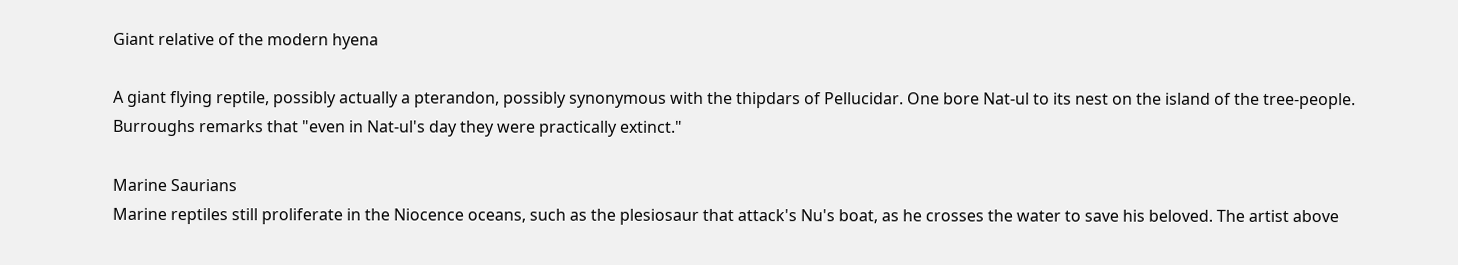Giant relative of the modern hyena

A giant flying reptile, possibly actually a pterandon, possibly synonymous with the thipdars of Pellucidar. One bore Nat-ul to its nest on the island of the tree-people. Burroughs remarks that "even in Nat-ul's day they were practically extinct."

Marine Saurians
Marine reptiles still proliferate in the Niocence oceans, such as the plesiosaur that attack's Nu's boat, as he crosses the water to save his beloved. The artist above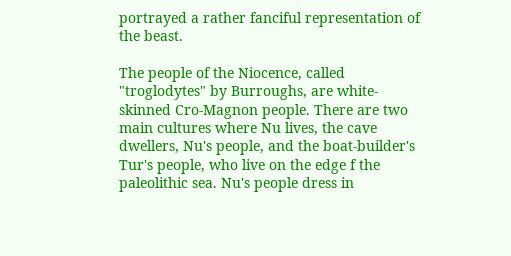portrayed a rather fanciful representation of the beast.

The people of the Niocence, called "troglodytes" by Burroughs, are white-skinned Cro-Magnon people. There are two main cultures where Nu lives, the cave dwellers, Nu's people, and the boat-builder's Tur's people, who live on the edge f the paleolithic sea. Nu's people dress in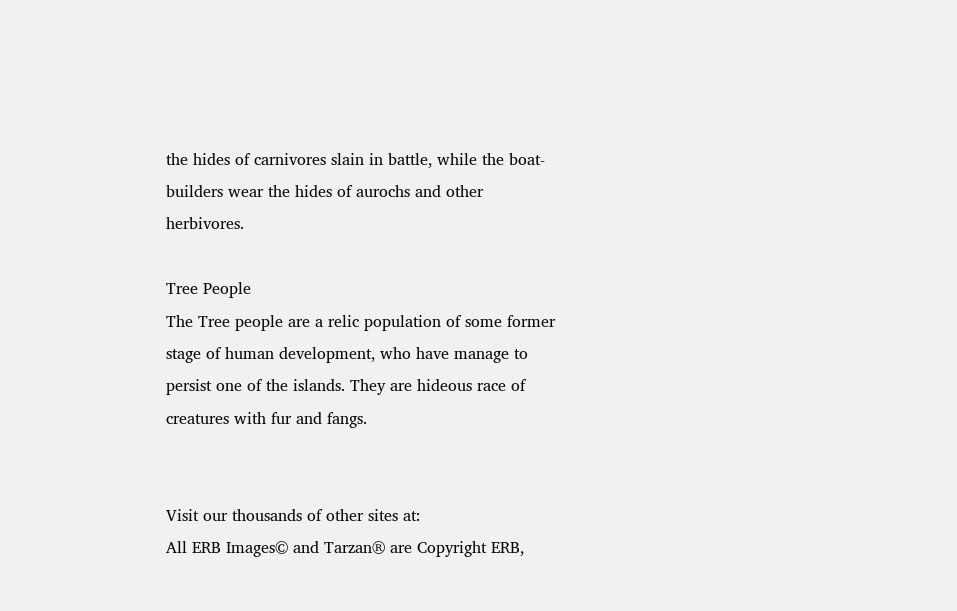the hides of carnivores slain in battle, while the boat-builders wear the hides of aurochs and other herbivores.

Tree People
The Tree people are a relic population of some former stage of human development, who have manage to persist one of the islands. They are hideous race of creatures with fur and fangs.


Visit our thousands of other sites at:
All ERB Images© and Tarzan® are Copyright ERB,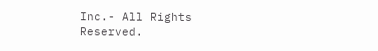Inc.- All Rights Reserved.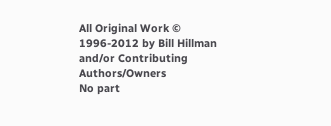All Original Work © 1996-2012 by Bill Hillman and/or Contributing Authors/Owners
No part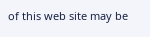of this web site may be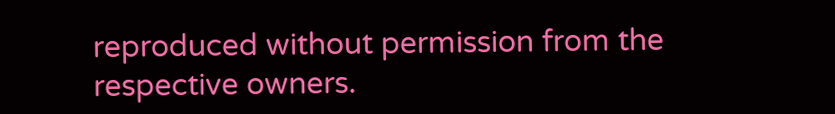reproduced without permission from the respective owners.